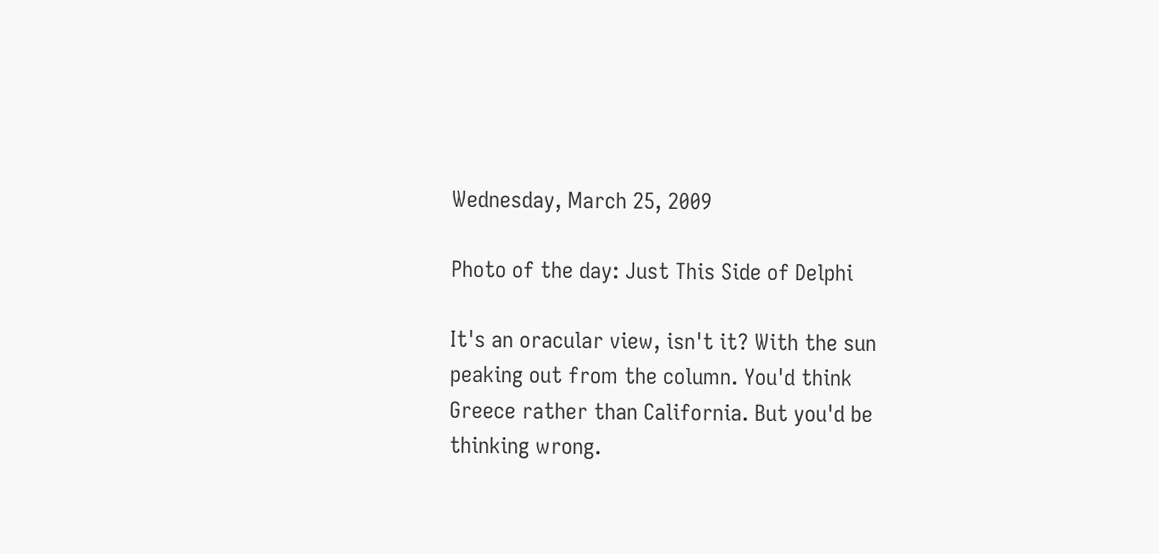Wednesday, March 25, 2009

Photo of the day: Just This Side of Delphi

It's an oracular view, isn't it? With the sun peaking out from the column. You'd think Greece rather than California. But you'd be thinking wrong.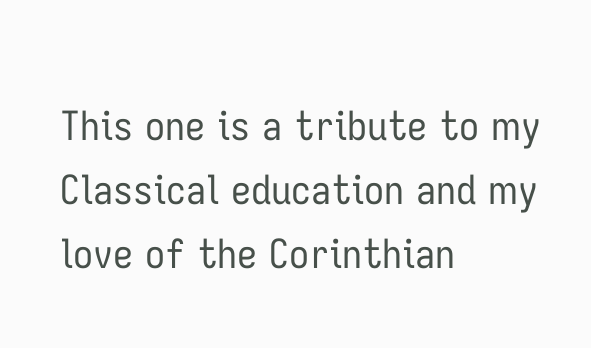This one is a tribute to my Classical education and my love of the Corinthian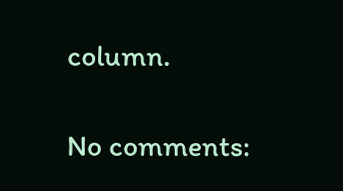column.

No comments: